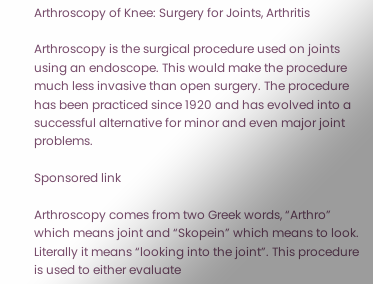Arthroscopy of Knee: Surgery for Joints, Arthritis

Arthroscopy is the surgical procedure used on joints using an endoscope. This would make the procedure much less invasive than open surgery. The procedure has been practiced since 1920 and has evolved into a successful alternative for minor and even major joint problems.

Sponsored link

Arthroscopy comes from two Greek words, “Arthro” which means joint and “Skopein” which means to look. Literally it means “looking into the joint”. This procedure is used to either evaluate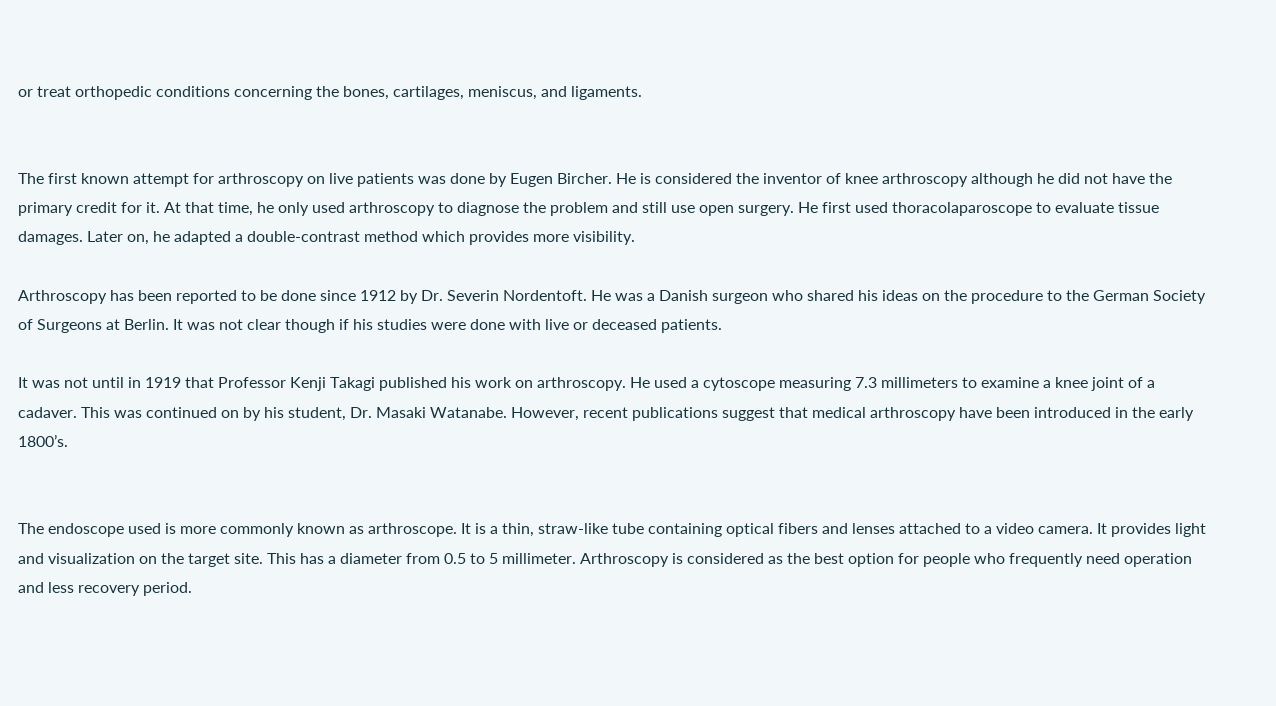or treat orthopedic conditions concerning the bones, cartilages, meniscus, and ligaments.


The first known attempt for arthroscopy on live patients was done by Eugen Bircher. He is considered the inventor of knee arthroscopy although he did not have the primary credit for it. At that time, he only used arthroscopy to diagnose the problem and still use open surgery. He first used thoracolaparoscope to evaluate tissue damages. Later on, he adapted a double-contrast method which provides more visibility.

Arthroscopy has been reported to be done since 1912 by Dr. Severin Nordentoft. He was a Danish surgeon who shared his ideas on the procedure to the German Society of Surgeons at Berlin. It was not clear though if his studies were done with live or deceased patients.

It was not until in 1919 that Professor Kenji Takagi published his work on arthroscopy. He used a cytoscope measuring 7.3 millimeters to examine a knee joint of a cadaver. This was continued on by his student, Dr. Masaki Watanabe. However, recent publications suggest that medical arthroscopy have been introduced in the early 1800’s.


The endoscope used is more commonly known as arthroscope. It is a thin, straw-like tube containing optical fibers and lenses attached to a video camera. It provides light and visualization on the target site. This has a diameter from 0.5 to 5 millimeter. Arthroscopy is considered as the best option for people who frequently need operation and less recovery period.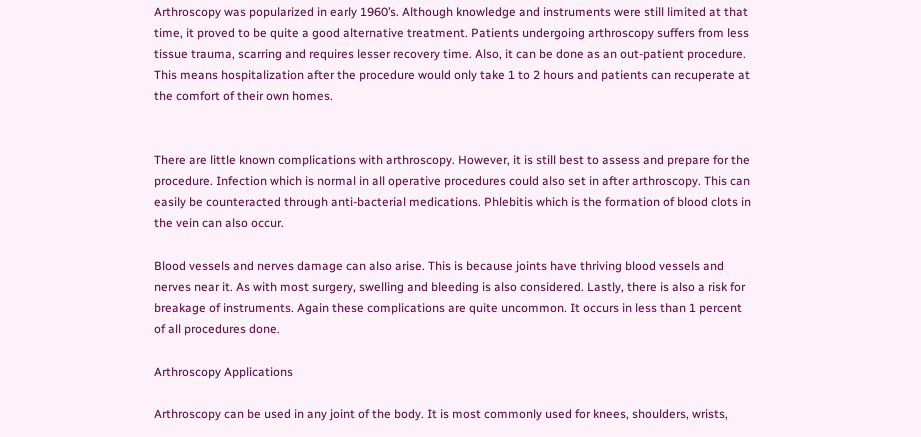Arthroscopy was popularized in early 1960’s. Although knowledge and instruments were still limited at that time, it proved to be quite a good alternative treatment. Patients undergoing arthroscopy suffers from less tissue trauma, scarring and requires lesser recovery time. Also, it can be done as an out-patient procedure. This means hospitalization after the procedure would only take 1 to 2 hours and patients can recuperate at the comfort of their own homes.


There are little known complications with arthroscopy. However, it is still best to assess and prepare for the procedure. Infection which is normal in all operative procedures could also set in after arthroscopy. This can easily be counteracted through anti-bacterial medications. Phlebitis which is the formation of blood clots in the vein can also occur.

Blood vessels and nerves damage can also arise. This is because joints have thriving blood vessels and nerves near it. As with most surgery, swelling and bleeding is also considered. Lastly, there is also a risk for breakage of instruments. Again these complications are quite uncommon. It occurs in less than 1 percent of all procedures done.

Arthroscopy Applications

Arthroscopy can be used in any joint of the body. It is most commonly used for knees, shoulders, wrists,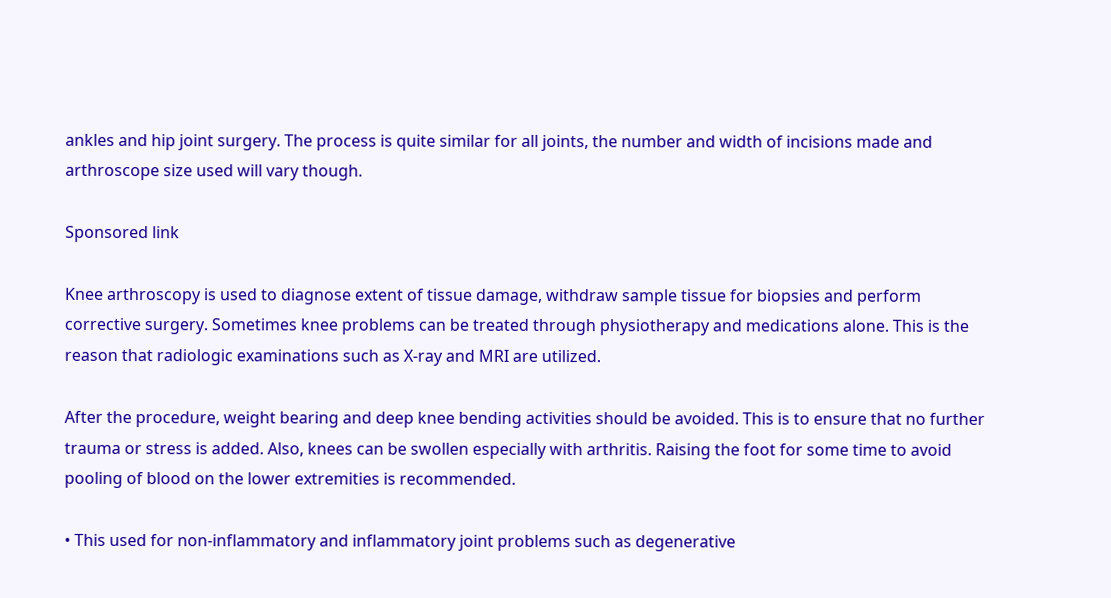ankles and hip joint surgery. The process is quite similar for all joints, the number and width of incisions made and arthroscope size used will vary though.

Sponsored link

Knee arthroscopy is used to diagnose extent of tissue damage, withdraw sample tissue for biopsies and perform corrective surgery. Sometimes knee problems can be treated through physiotherapy and medications alone. This is the reason that radiologic examinations such as X-ray and MRI are utilized.

After the procedure, weight bearing and deep knee bending activities should be avoided. This is to ensure that no further trauma or stress is added. Also, knees can be swollen especially with arthritis. Raising the foot for some time to avoid pooling of blood on the lower extremities is recommended.

• This used for non-inflammatory and inflammatory joint problems such as degenerative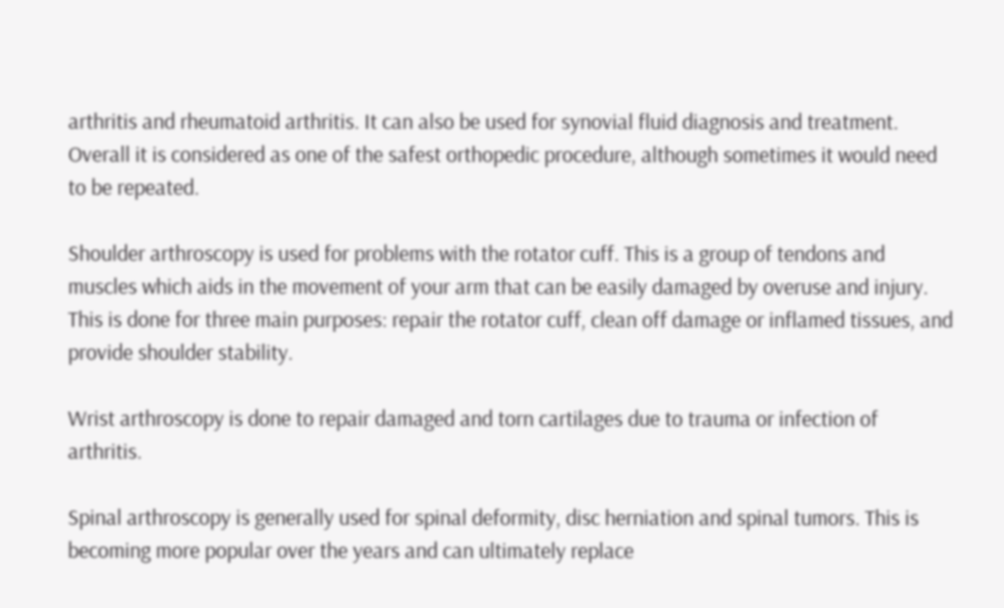arthritis and rheumatoid arthritis. It can also be used for synovial fluid diagnosis and treatment. Overall it is considered as one of the safest orthopedic procedure, although sometimes it would need to be repeated.

Shoulder arthroscopy is used for problems with the rotator cuff. This is a group of tendons and muscles which aids in the movement of your arm that can be easily damaged by overuse and injury. This is done for three main purposes: repair the rotator cuff, clean off damage or inflamed tissues, and provide shoulder stability.

Wrist arthroscopy is done to repair damaged and torn cartilages due to trauma or infection of arthritis.

Spinal arthroscopy is generally used for spinal deformity, disc herniation and spinal tumors. This is becoming more popular over the years and can ultimately replace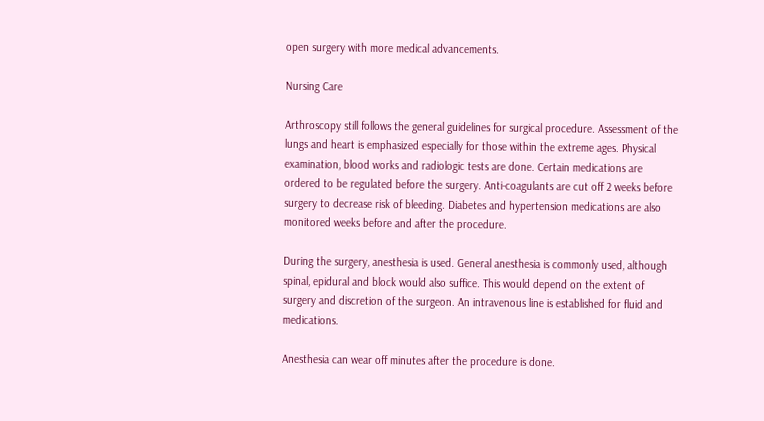open surgery with more medical advancements.

Nursing Care

Arthroscopy still follows the general guidelines for surgical procedure. Assessment of the lungs and heart is emphasized especially for those within the extreme ages. Physical examination, blood works and radiologic tests are done. Certain medications are ordered to be regulated before the surgery. Anti-coagulants are cut off 2 weeks before surgery to decrease risk of bleeding. Diabetes and hypertension medications are also monitored weeks before and after the procedure.

During the surgery, anesthesia is used. General anesthesia is commonly used, although spinal, epidural and block would also suffice. This would depend on the extent of surgery and discretion of the surgeon. An intravenous line is established for fluid and medications.

Anesthesia can wear off minutes after the procedure is done.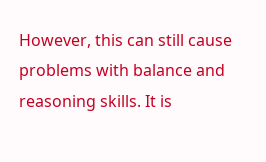However, this can still cause problems with balance and reasoning skills. It is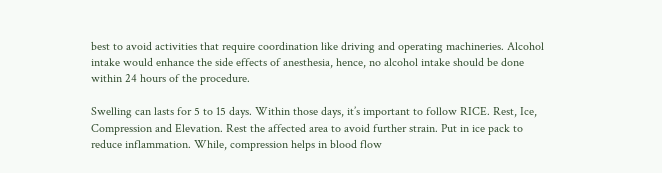best to avoid activities that require coordination like driving and operating machineries. Alcohol intake would enhance the side effects of anesthesia, hence, no alcohol intake should be done within 24 hours of the procedure.

Swelling can lasts for 5 to 15 days. Within those days, it’s important to follow RICE. Rest, Ice, Compression and Elevation. Rest the affected area to avoid further strain. Put in ice pack to reduce inflammation. While, compression helps in blood flow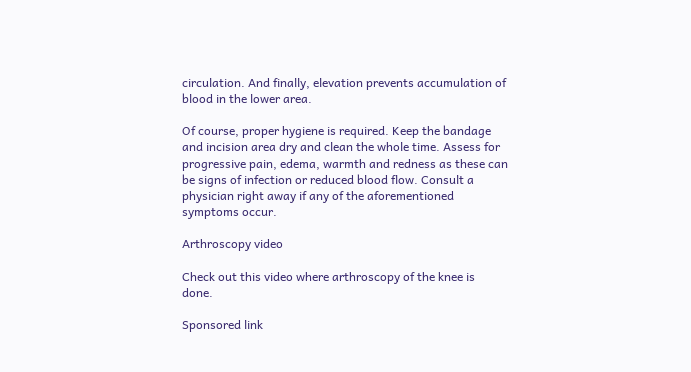circulation. And finally, elevation prevents accumulation of blood in the lower area.

Of course, proper hygiene is required. Keep the bandage and incision area dry and clean the whole time. Assess for progressive pain, edema, warmth and redness as these can be signs of infection or reduced blood flow. Consult a physician right away if any of the aforementioned symptoms occur.

Arthroscopy video

Check out this video where arthroscopy of the knee is done.

Sponsored link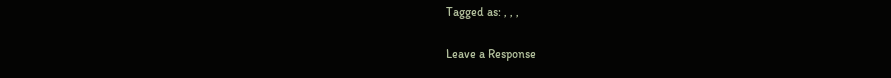Tagged as: , , ,

Leave a Response